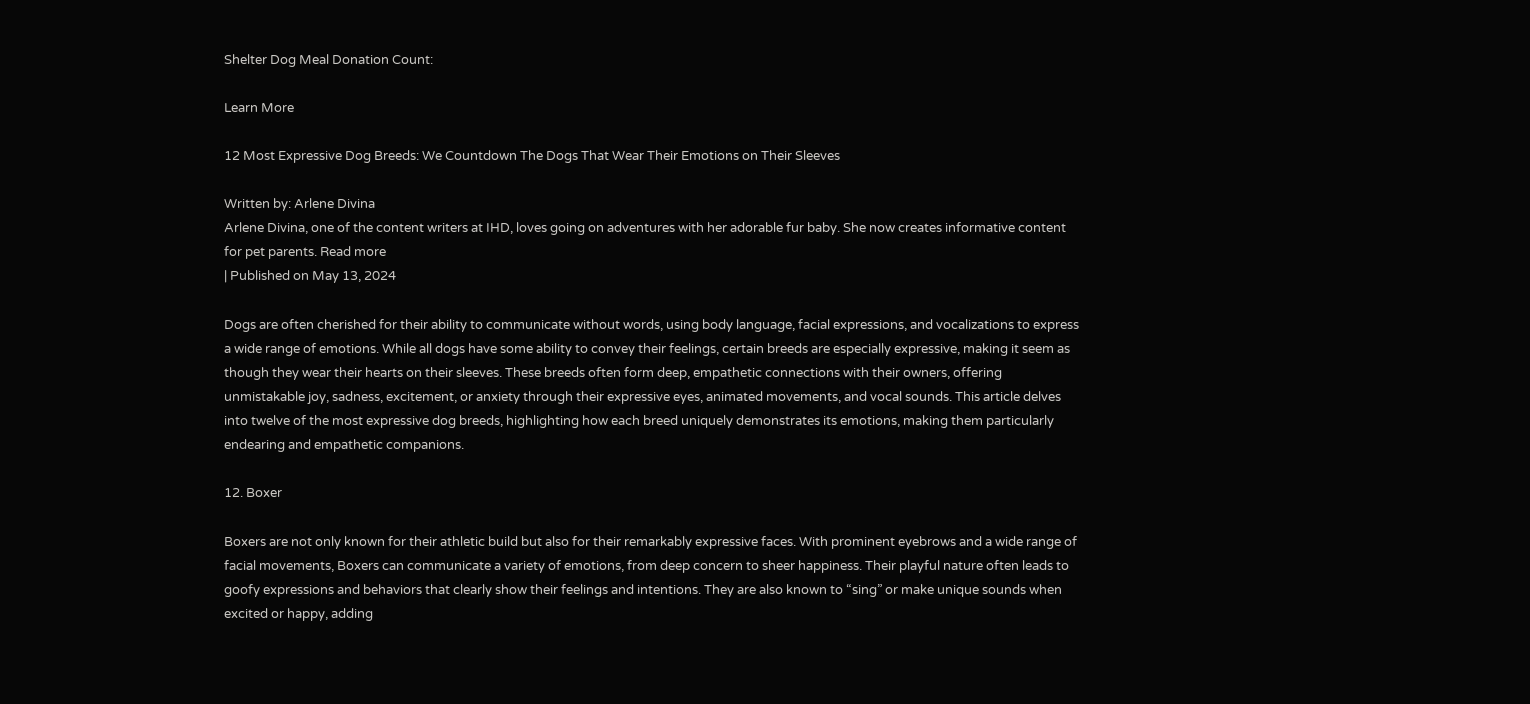Shelter Dog Meal Donation Count:

Learn More

12 Most Expressive Dog Breeds: We Countdown The Dogs That Wear Their Emotions on Their Sleeves

Written by: Arlene Divina
Arlene Divina, one of the content writers at IHD, loves going on adventures with her adorable fur baby. She now creates informative content for pet parents. Read more
| Published on May 13, 2024

Dogs are often cherished for their ability to communicate without words, using body language, facial expressions, and vocalizations to express a wide range of emotions. While all dogs have some ability to convey their feelings, certain breeds are especially expressive, making it seem as though they wear their hearts on their sleeves. These breeds often form deep, empathetic connections with their owners, offering unmistakable joy, sadness, excitement, or anxiety through their expressive eyes, animated movements, and vocal sounds. This article delves into twelve of the most expressive dog breeds, highlighting how each breed uniquely demonstrates its emotions, making them particularly endearing and empathetic companions.

12. Boxer

Boxers are not only known for their athletic build but also for their remarkably expressive faces. With prominent eyebrows and a wide range of facial movements, Boxers can communicate a variety of emotions, from deep concern to sheer happiness. Their playful nature often leads to goofy expressions and behaviors that clearly show their feelings and intentions. They are also known to “sing” or make unique sounds when excited or happy, adding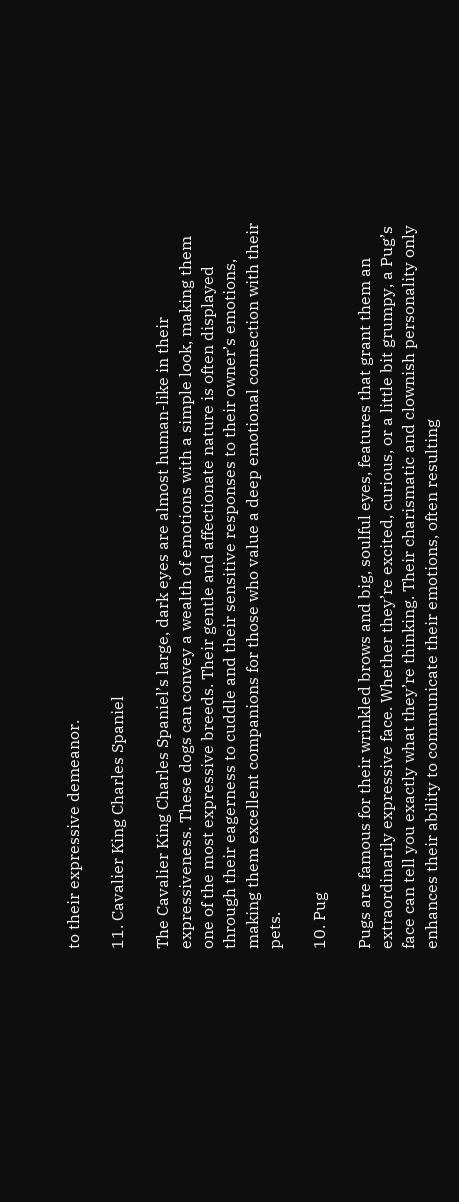to their expressive demeanor.

11. Cavalier King Charles Spaniel

The Cavalier King Charles Spaniel’s large, dark eyes are almost human-like in their expressiveness. These dogs can convey a wealth of emotions with a simple look, making them one of the most expressive breeds. Their gentle and affectionate nature is often displayed through their eagerness to cuddle and their sensitive responses to their owner’s emotions, making them excellent companions for those who value a deep emotional connection with their pets.

10. Pug

Pugs are famous for their wrinkled brows and big, soulful eyes, features that grant them an extraordinarily expressive face. Whether they’re excited, curious, or a little bit grumpy, a Pug’s face can tell you exactly what they’re thinking. Their charismatic and clownish personality only enhances their ability to communicate their emotions, often resulting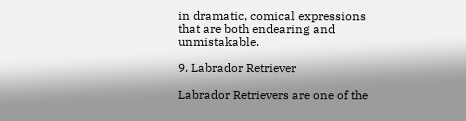in dramatic, comical expressions that are both endearing and unmistakable.

9. Labrador Retriever

Labrador Retrievers are one of the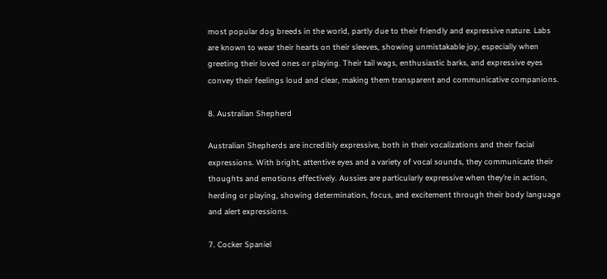most popular dog breeds in the world, partly due to their friendly and expressive nature. Labs are known to wear their hearts on their sleeves, showing unmistakable joy, especially when greeting their loved ones or playing. Their tail wags, enthusiastic barks, and expressive eyes convey their feelings loud and clear, making them transparent and communicative companions.

8. Australian Shepherd

Australian Shepherds are incredibly expressive, both in their vocalizations and their facial expressions. With bright, attentive eyes and a variety of vocal sounds, they communicate their thoughts and emotions effectively. Aussies are particularly expressive when they’re in action, herding or playing, showing determination, focus, and excitement through their body language and alert expressions.

7. Cocker Spaniel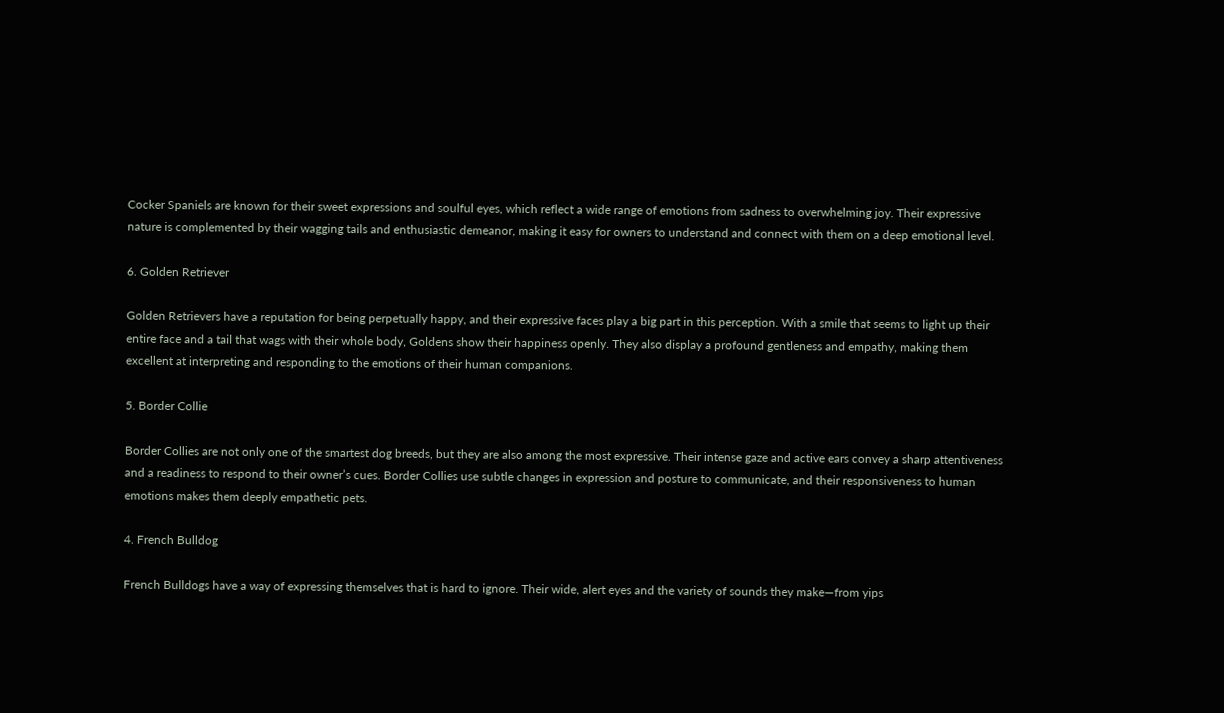Cocker Spaniels are known for their sweet expressions and soulful eyes, which reflect a wide range of emotions from sadness to overwhelming joy. Their expressive nature is complemented by their wagging tails and enthusiastic demeanor, making it easy for owners to understand and connect with them on a deep emotional level.

6. Golden Retriever

Golden Retrievers have a reputation for being perpetually happy, and their expressive faces play a big part in this perception. With a smile that seems to light up their entire face and a tail that wags with their whole body, Goldens show their happiness openly. They also display a profound gentleness and empathy, making them excellent at interpreting and responding to the emotions of their human companions.

5. Border Collie

Border Collies are not only one of the smartest dog breeds, but they are also among the most expressive. Their intense gaze and active ears convey a sharp attentiveness and a readiness to respond to their owner’s cues. Border Collies use subtle changes in expression and posture to communicate, and their responsiveness to human emotions makes them deeply empathetic pets.

4. French Bulldog

French Bulldogs have a way of expressing themselves that is hard to ignore. Their wide, alert eyes and the variety of sounds they make—from yips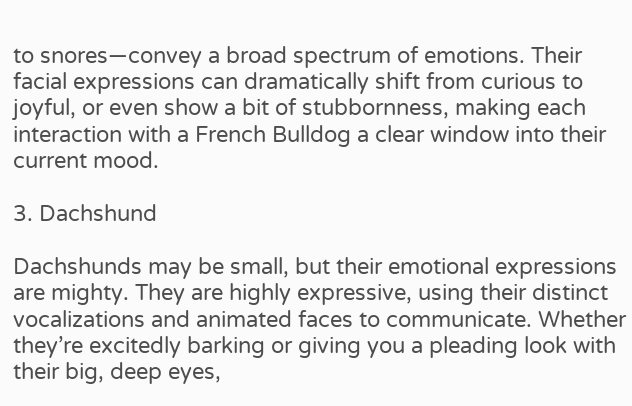to snores—convey a broad spectrum of emotions. Their facial expressions can dramatically shift from curious to joyful, or even show a bit of stubbornness, making each interaction with a French Bulldog a clear window into their current mood.

3. Dachshund

Dachshunds may be small, but their emotional expressions are mighty. They are highly expressive, using their distinct vocalizations and animated faces to communicate. Whether they’re excitedly barking or giving you a pleading look with their big, deep eyes,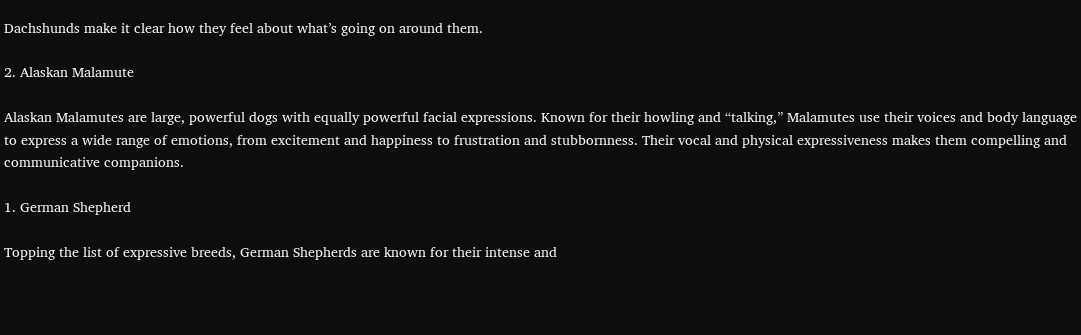Dachshunds make it clear how they feel about what’s going on around them.

2. Alaskan Malamute

Alaskan Malamutes are large, powerful dogs with equally powerful facial expressions. Known for their howling and “talking,” Malamutes use their voices and body language to express a wide range of emotions, from excitement and happiness to frustration and stubbornness. Their vocal and physical expressiveness makes them compelling and communicative companions.

1. German Shepherd

Topping the list of expressive breeds, German Shepherds are known for their intense and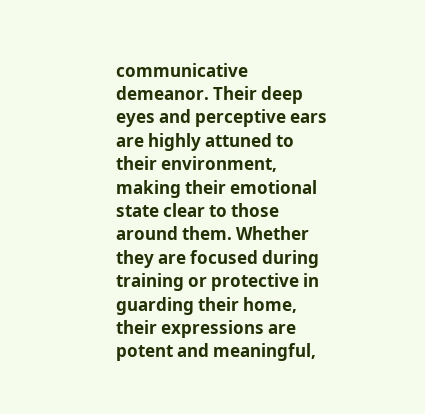communicative demeanor. Their deep eyes and perceptive ears are highly attuned to their environment, making their emotional state clear to those around them. Whether they are focused during training or protective in guarding their home, their expressions are potent and meaningful,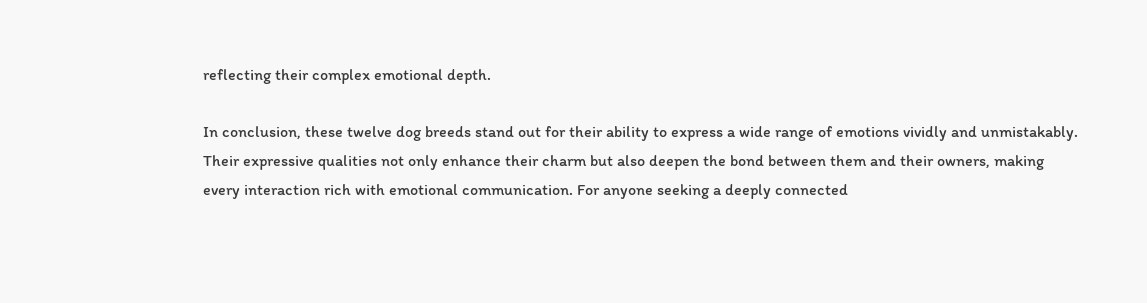reflecting their complex emotional depth.

In conclusion, these twelve dog breeds stand out for their ability to express a wide range of emotions vividly and unmistakably. Their expressive qualities not only enhance their charm but also deepen the bond between them and their owners, making every interaction rich with emotional communication. For anyone seeking a deeply connected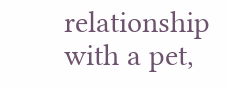relationship with a pet,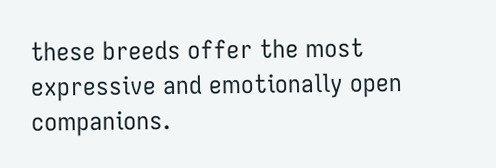these breeds offer the most expressive and emotionally open companions.